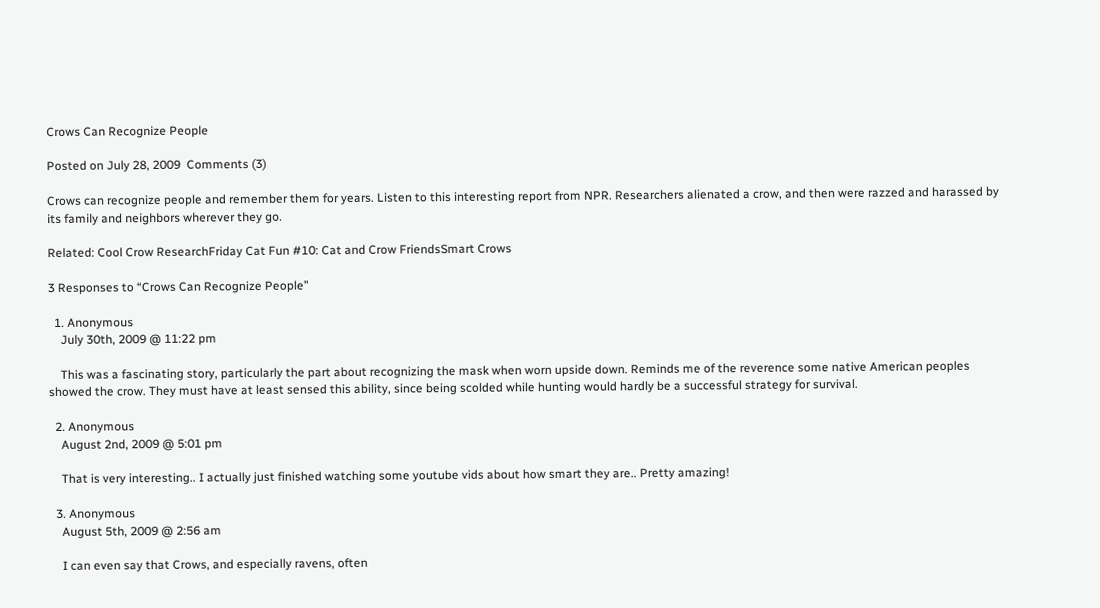Crows Can Recognize People

Posted on July 28, 2009  Comments (3)

Crows can recognize people and remember them for years. Listen to this interesting report from NPR. Researchers alienated a crow, and then were razzed and harassed by its family and neighbors wherever they go.

Related: Cool Crow ResearchFriday Cat Fun #10: Cat and Crow FriendsSmart Crows

3 Responses to “Crows Can Recognize People”

  1. Anonymous
    July 30th, 2009 @ 11:22 pm

    This was a fascinating story, particularly the part about recognizing the mask when worn upside down. Reminds me of the reverence some native American peoples showed the crow. They must have at least sensed this ability, since being scolded while hunting would hardly be a successful strategy for survival.

  2. Anonymous
    August 2nd, 2009 @ 5:01 pm

    That is very interesting.. I actually just finished watching some youtube vids about how smart they are.. Pretty amazing!

  3. Anonymous
    August 5th, 2009 @ 2:56 am

    I can even say that Crows, and especially ravens, often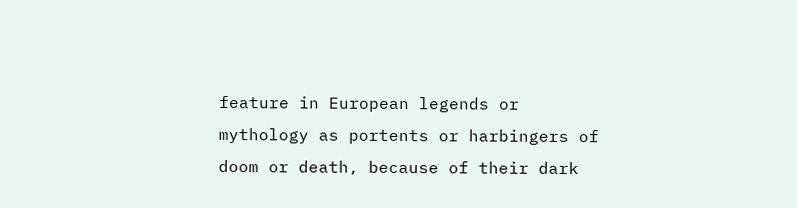feature in European legends or mythology as portents or harbingers of doom or death, because of their dark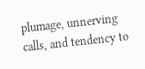plumage, unnerving calls, and tendency to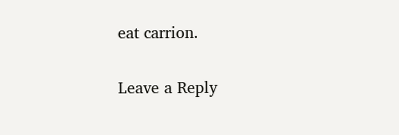eat carrion.

Leave a Reply